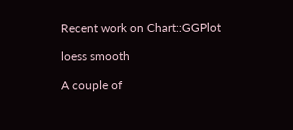Recent work on Chart::GGPlot

loess smooth

A couple of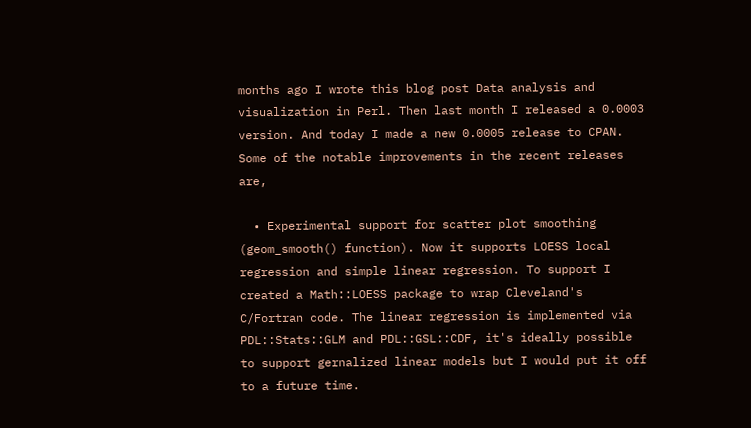months ago I wrote this blog post Data analysis and visualization in Perl. Then last month I released a 0.0003 version. And today I made a new 0.0005 release to CPAN. Some of the notable improvements in the recent releases are,

  • Experimental support for scatter plot smoothing (geom_smooth() function). Now it supports LOESS local regression and simple linear regression. To support I created a Math::LOESS package to wrap Cleveland's C/Fortran code. The linear regression is implemented via PDL::Stats::GLM and PDL::GSL::CDF, it's ideally possible to support gernalized linear models but I would put it off to a future time.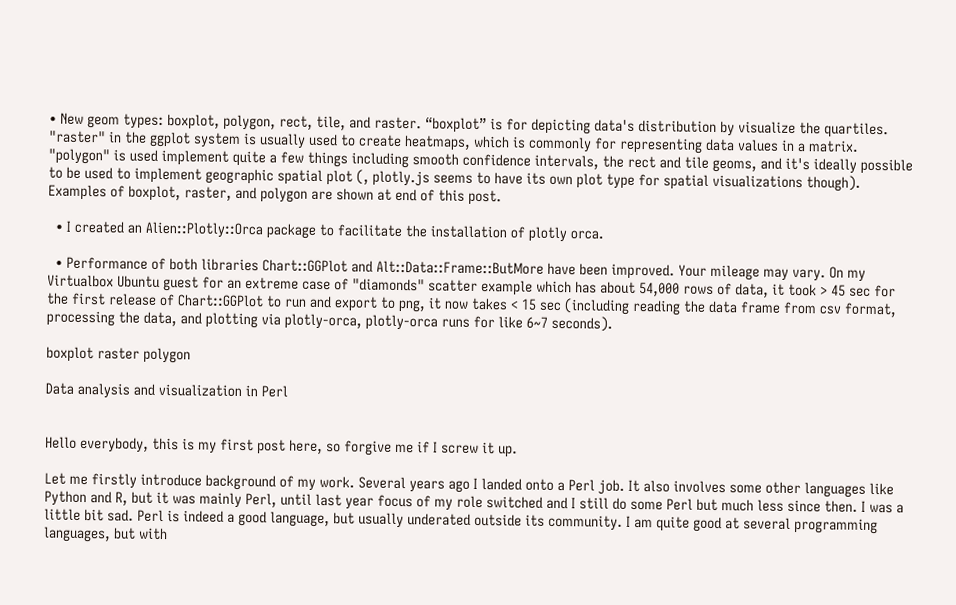• New geom types: boxplot, polygon, rect, tile, and raster. “boxplot” is for depicting data's distribution by visualize the quartiles. "raster" in the ggplot system is usually used to create heatmaps, which is commonly for representing data values in a matrix. "polygon" is used implement quite a few things including smooth confidence intervals, the rect and tile geoms, and it's ideally possible to be used to implement geographic spatial plot (, plotly.js seems to have its own plot type for spatial visualizations though). Examples of boxplot, raster, and polygon are shown at end of this post.

  • I created an Alien::Plotly::Orca package to facilitate the installation of plotly orca.

  • Performance of both libraries Chart::GGPlot and Alt::Data::Frame::ButMore have been improved. Your mileage may vary. On my Virtualbox Ubuntu guest for an extreme case of "diamonds" scatter example which has about 54,000 rows of data, it took > 45 sec for the first release of Chart::GGPlot to run and export to png, it now takes < 15 sec (including reading the data frame from csv format, processing the data, and plotting via plotly-orca, plotly-orca runs for like 6~7 seconds).

boxplot raster polygon

Data analysis and visualization in Perl


Hello everybody, this is my first post here, so forgive me if I screw it up.

Let me firstly introduce background of my work. Several years ago I landed onto a Perl job. It also involves some other languages like Python and R, but it was mainly Perl, until last year focus of my role switched and I still do some Perl but much less since then. I was a little bit sad. Perl is indeed a good language, but usually underated outside its community. I am quite good at several programming languages, but with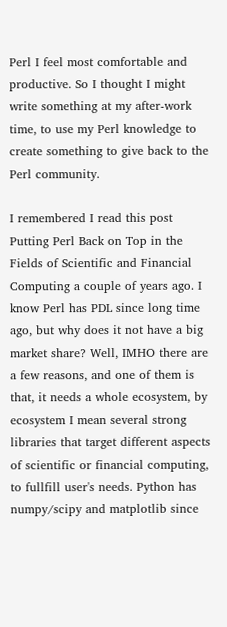Perl I feel most comfortable and productive. So I thought I might write something at my after-work time, to use my Perl knowledge to create something to give back to the Perl community.

I remembered I read this post Putting Perl Back on Top in the Fields of Scientific and Financial Computing a couple of years ago. I know Perl has PDL since long time ago, but why does it not have a big market share? Well, IMHO there are a few reasons, and one of them is that, it needs a whole ecosystem, by ecosystem I mean several strong libraries that target different aspects of scientific or financial computing, to fullfill user's needs. Python has numpy/scipy and matplotlib since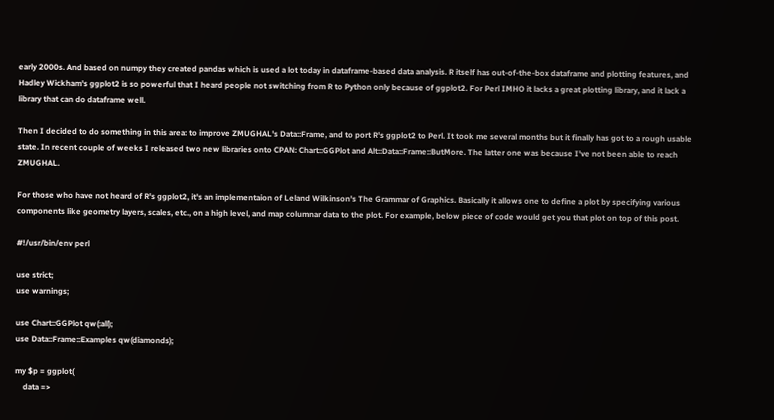early 2000s. And based on numpy they created pandas which is used a lot today in dataframe-based data analysis. R itself has out-of-the-box dataframe and plotting features, and Hadley Wickham's ggplot2 is so powerful that I heard people not switching from R to Python only because of ggplot2. For Perl IMHO it lacks a great plotting library, and it lack a library that can do dataframe well.

Then I decided to do something in this area: to improve ZMUGHAL's Data::Frame, and to port R's ggplot2 to Perl. It took me several months but it finally has got to a rough usable state. In recent couple of weeks I released two new libraries onto CPAN: Chart::GGPlot and Alt::Data::Frame::ButMore. The latter one was because I've not been able to reach ZMUGHAL.

For those who have not heard of R's ggplot2, it's an implementaion of Leland Wilkinson's The Grammar of Graphics. Basically it allows one to define a plot by specifying various components like geometry layers, scales, etc., on a high level, and map columnar data to the plot. For example, below piece of code would get you that plot on top of this post.

#!/usr/bin/env perl

use strict;
use warnings;

use Chart::GGPlot qw(:all);
use Data::Frame::Examples qw(diamonds);

my $p = ggplot(
    data =>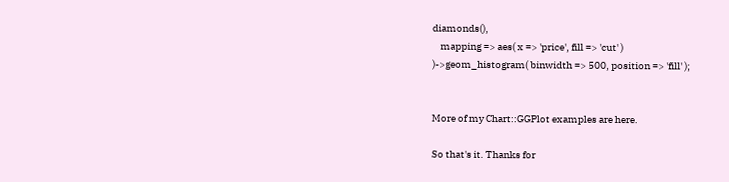diamonds(),
    mapping => aes( x => 'price', fill => 'cut' )
)->geom_histogram( binwidth => 500, position => 'fill' );


More of my Chart::GGPlot examples are here.

So that's it. Thanks for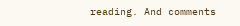reading. And comments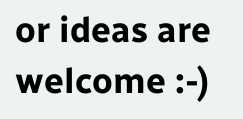or ideas are welcome :-)